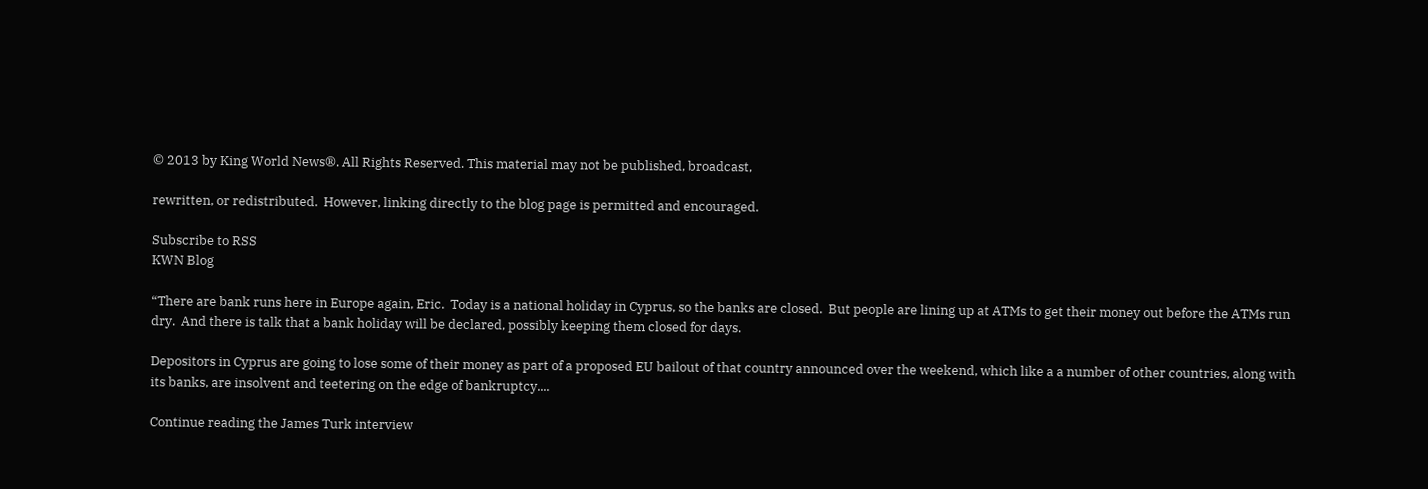© 2013 by King World News®. All Rights Reserved. This material may not be published, broadcast,

rewritten, or redistributed.  However, linking directly to the blog page is permitted and encouraged.

Subscribe to RSS
KWN Blog

“There are bank runs here in Europe again, Eric.  Today is a national holiday in Cyprus, so the banks are closed.  But people are lining up at ATMs to get their money out before the ATMs run dry.  And there is talk that a bank holiday will be declared, possibly keeping them closed for days.

Depositors in Cyprus are going to lose some of their money as part of a proposed EU bailout of that country announced over the weekend, which like a a number of other countries, along with its banks, are insolvent and teetering on the edge of bankruptcy....

Continue reading the James Turk interview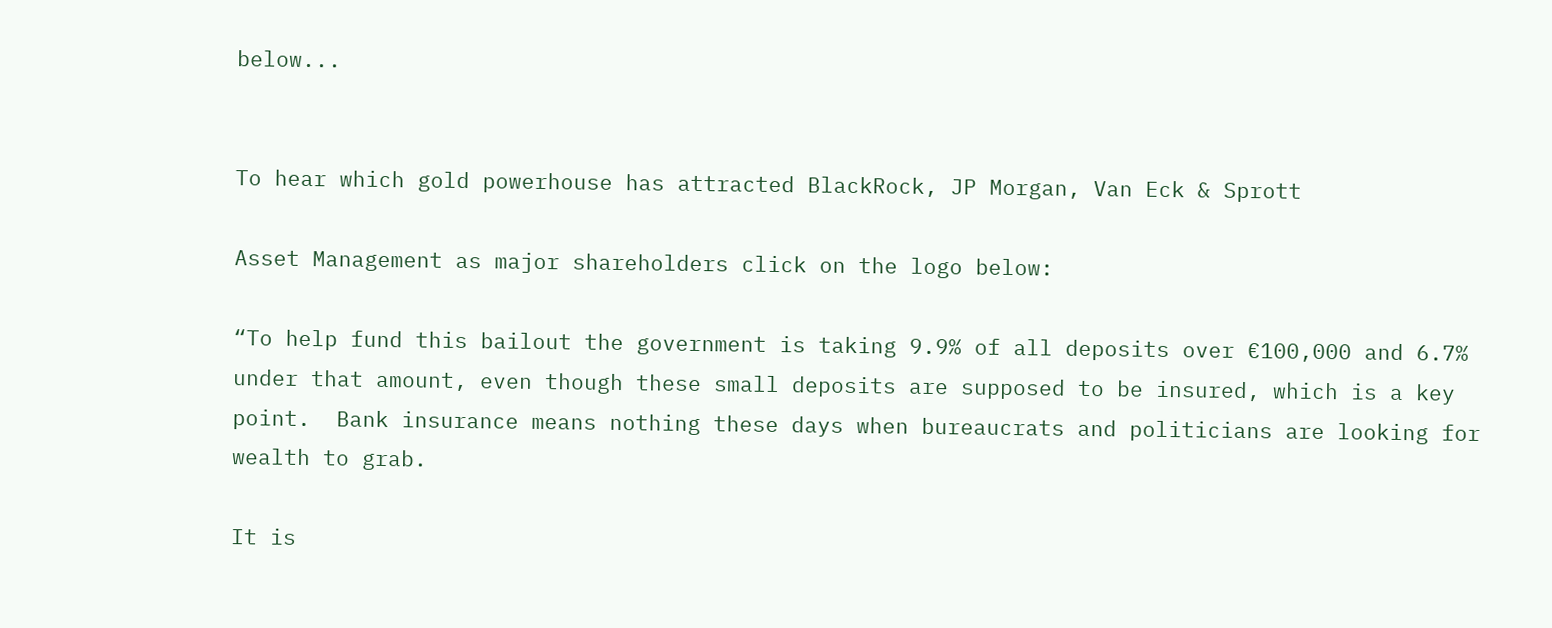below...


To hear which gold powerhouse has attracted BlackRock, JP Morgan, Van Eck & Sprott

Asset Management as major shareholders click on the logo below:

“To help fund this bailout the government is taking 9.9% of all deposits over €100,000 and 6.7% under that amount, even though these small deposits are supposed to be insured, which is a key point.  Bank insurance means nothing these days when bureaucrats and politicians are looking for wealth to grab.

It is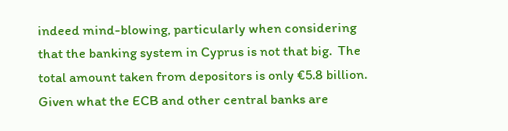indeed mind-blowing, particularly when considering that the banking system in Cyprus is not that big.  The total amount taken from depositors is only €5.8 billion.  Given what the ECB and other central banks are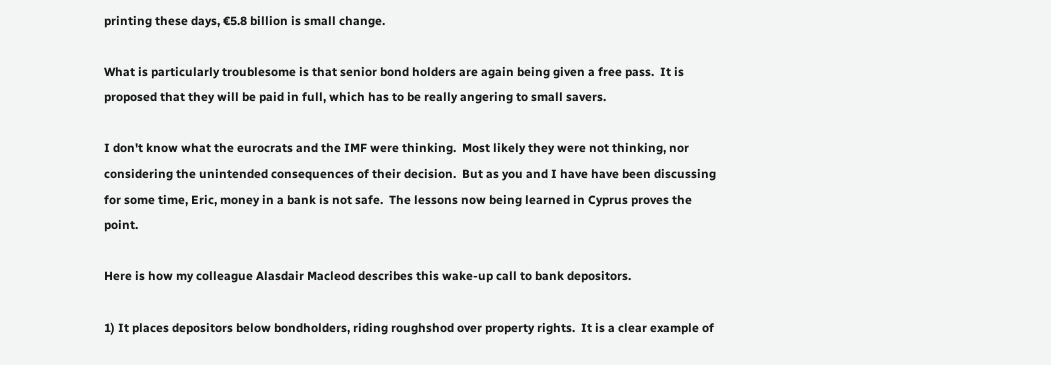printing these days, €5.8 billion is small change.

What is particularly troublesome is that senior bond holders are again being given a free pass.  It is proposed that they will be paid in full, which has to be really angering to small savers.

I don't know what the eurocrats and the IMF were thinking.  Most likely they were not thinking, nor considering the unintended consequences of their decision.  But as you and I have have been discussing for some time, Eric, money in a bank is not safe.  The lessons now being learned in Cyprus proves the point.

Here is how my colleague Alasdair Macleod describes this wake-up call to bank depositors.

1) It places depositors below bondholders, riding roughshod over property rights.  It is a clear example of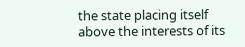the state placing itself above the interests of its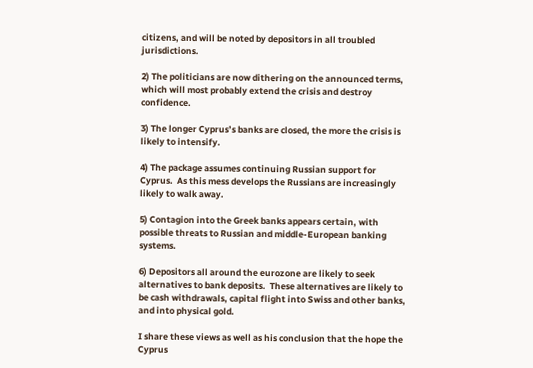citizens, and will be noted by depositors in all troubled jurisdictions.

2) The politicians are now dithering on the announced terms, which will most probably extend the crisis and destroy confidence.

3) The longer Cyprus’s banks are closed, the more the crisis is likely to intensify.

4) The package assumes continuing Russian support for Cyprus.  As this mess develops the Russians are increasingly likely to walk away.

5) Contagion into the Greek banks appears certain, with possible threats to Russian and middle-European banking systems.

6) Depositors all around the eurozone are likely to seek alternatives to bank deposits.  These alternatives are likely to be cash withdrawals, capital flight into Swiss and other banks, and into physical gold.

I share these views as well as his conclusion that the hope the Cyprus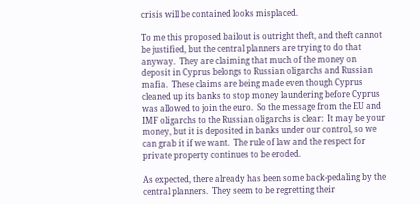crisis will be contained looks misplaced.

To me this proposed bailout is outright theft, and theft cannot be justified, but the central planners are trying to do that anyway.  They are claiming that much of the money on deposit in Cyprus belongs to Russian oligarchs and Russian mafia.  These claims are being made even though Cyprus cleaned up its banks to stop money laundering before Cyprus was allowed to join the euro.  So the message from the EU and IMF oligarchs to the Russian oligarchs is clear:  It may be your money, but it is deposited in banks under our control, so we can grab it if we want.  The rule of law and the respect for private property continues to be eroded.

As expected, there already has been some back-pedaling by the central planners.  They seem to be regretting their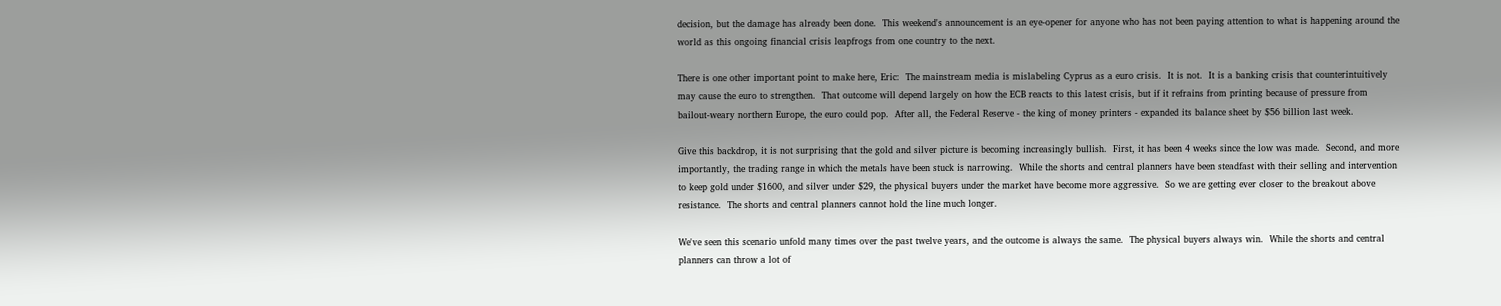decision, but the damage has already been done.  This weekend's announcement is an eye-opener for anyone who has not been paying attention to what is happening around the world as this ongoing financial crisis leapfrogs from one country to the next.

There is one other important point to make here, Eric:  The mainstream media is mislabeling Cyprus as a euro crisis.  It is not.  It is a banking crisis that counterintuitively may cause the euro to strengthen.  That outcome will depend largely on how the ECB reacts to this latest crisis, but if it refrains from printing because of pressure from bailout-weary northern Europe, the euro could pop.  After all, the Federal Reserve - the king of money printers - expanded its balance sheet by $56 billion last week.

Give this backdrop, it is not surprising that the gold and silver picture is becoming increasingly bullish.  First, it has been 4 weeks since the low was made.  Second, and more importantly, the trading range in which the metals have been stuck is narrowing.  While the shorts and central planners have been steadfast with their selling and intervention to keep gold under $1600, and silver under $29, the physical buyers under the market have become more aggressive.  So we are getting ever closer to the breakout above resistance.  The shorts and central planners cannot hold the line much longer.

We've seen this scenario unfold many times over the past twelve years, and the outcome is always the same.  The physical buyers always win.  While the shorts and central planners can throw a lot of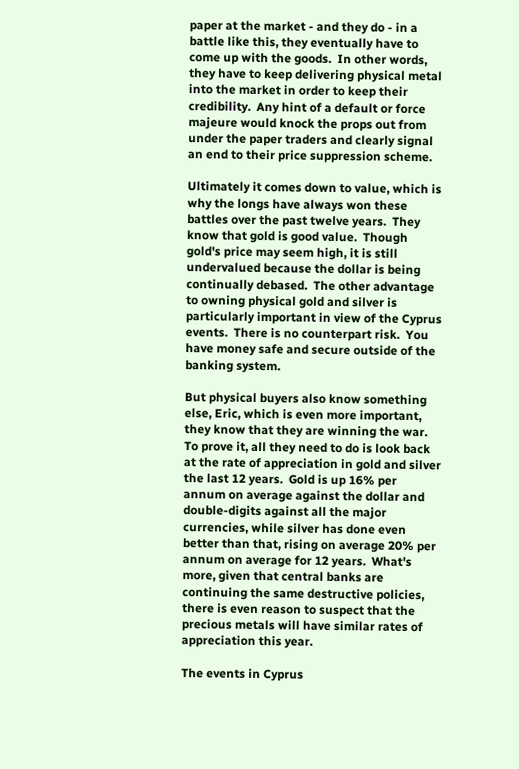paper at the market - and they do - in a battle like this, they eventually have to come up with the goods.  In other words, they have to keep delivering physical metal into the market in order to keep their credibility.  Any hint of a default or force majeure would knock the props out from under the paper traders and clearly signal an end to their price suppression scheme.

Ultimately it comes down to value, which is why the longs have always won these battles over the past twelve years.  They know that gold is good value.  Though gold's price may seem high, it is still undervalued because the dollar is being continually debased.  The other advantage to owning physical gold and silver is particularly important in view of the Cyprus events.  There is no counterpart risk.  You have money safe and secure outside of the banking system.

But physical buyers also know something else, Eric, which is even more important, they know that they are winning the war.  To prove it, all they need to do is look back at the rate of appreciation in gold and silver the last 12 years.  Gold is up 16% per annum on average against the dollar and double-digits against all the major currencies, while silver has done even better than that, rising on average 20% per annum on average for 12 years.  What's more, given that central banks are continuing the same destructive policies, there is even reason to suspect that the precious metals will have similar rates of appreciation this year.

The events in Cyprus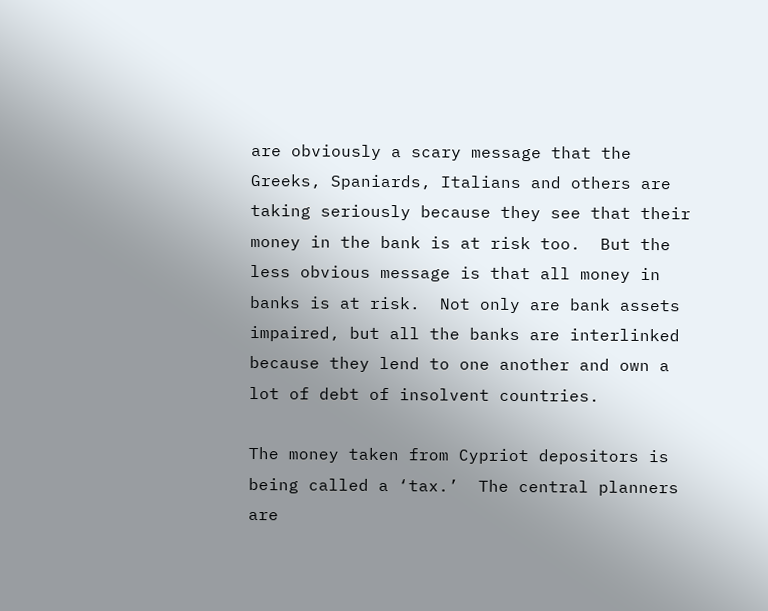are obviously a scary message that the Greeks, Spaniards, Italians and others are taking seriously because they see that their money in the bank is at risk too.  But the less obvious message is that all money in banks is at risk.  Not only are bank assets impaired, but all the banks are interlinked because they lend to one another and own a lot of debt of insolvent countries.

The money taken from Cypriot depositors is being called a ‘tax.’  The central planners are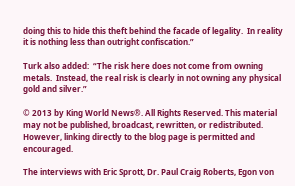doing this to hide this theft behind the facade of legality.  In reality it is nothing less than outright confiscation.”

Turk also added:  “The risk here does not come from owning metals.  Instead, the real risk is clearly in not owning any physical gold and silver.”

© 2013 by King World News®. All Rights Reserved. This material may not be published, broadcast, rewritten, or redistributed.  However, linking directly to the blog page is permitted and encouraged.

The interviews with Eric Sprott, Dr. Paul Craig Roberts, Egon von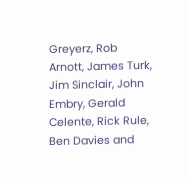Greyerz, Rob Arnott, James Turk, Jim Sinclair, John Embry, Gerald Celente, Rick Rule, Ben Davies and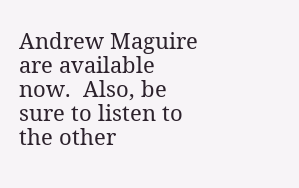Andrew Maguire are available now.  Also, be sure to listen to the other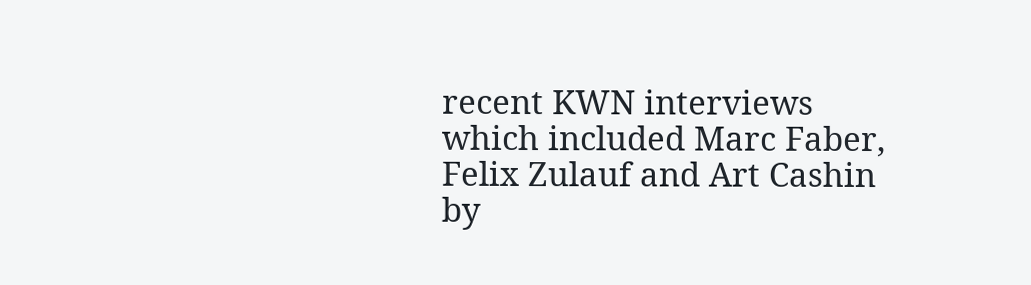recent KWN interviews which included Marc Faber, Felix Zulauf and Art Cashin by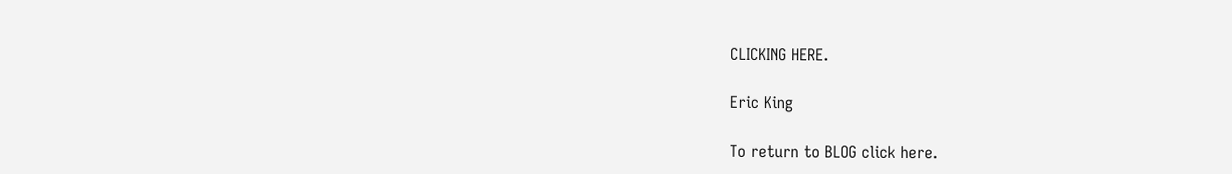CLICKING HERE.

Eric King

To return to BLOG click here.